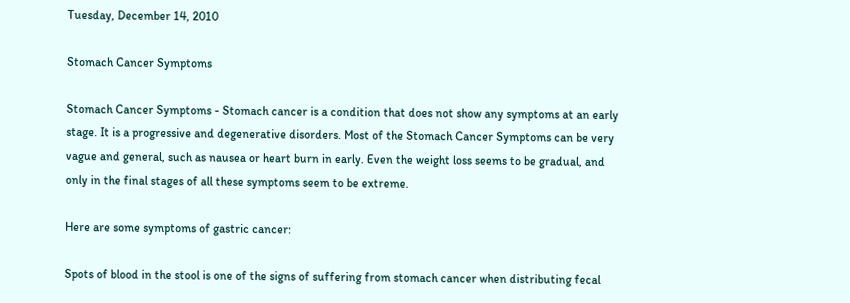Tuesday, December 14, 2010

Stomach Cancer Symptoms

Stomach Cancer Symptoms - Stomach cancer is a condition that does not show any symptoms at an early stage. It is a progressive and degenerative disorders. Most of the Stomach Cancer Symptoms can be very vague and general, such as nausea or heart burn in early. Even the weight loss seems to be gradual, and only in the final stages of all these symptoms seem to be extreme.

Here are some symptoms of gastric cancer:

Spots of blood in the stool is one of the signs of suffering from stomach cancer when distributing fecal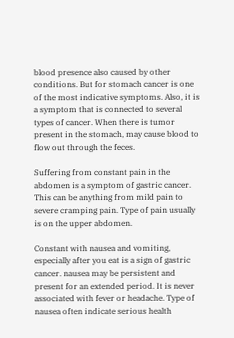blood presence also caused by other conditions. But for stomach cancer is one of the most indicative symptoms. Also, it is a symptom that is connected to several types of cancer. When there is tumor present in the stomach, may cause blood to flow out through the feces.

Suffering from constant pain in the abdomen is a symptom of gastric cancer. This can be anything from mild pain to severe cramping pain. Type of pain usually is on the upper abdomen.

Constant with nausea and vomiting, especially after you eat is a sign of gastric cancer. nausea may be persistent and present for an extended period. It is never associated with fever or headache. Type of nausea often indicate serious health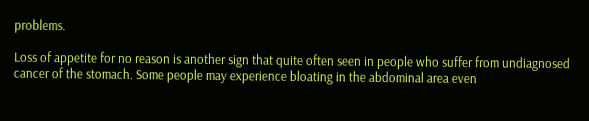problems.

Loss of appetite for no reason is another sign that quite often seen in people who suffer from undiagnosed cancer of the stomach. Some people may experience bloating in the abdominal area even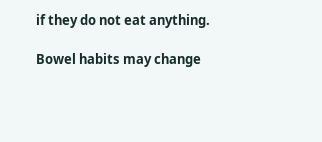if they do not eat anything.

Bowel habits may change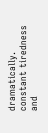dramatically. constant tiredness and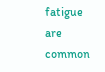fatigue are common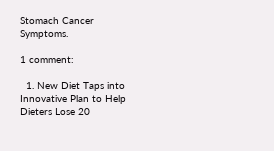Stomach Cancer Symptoms.

1 comment:

  1. New Diet Taps into Innovative Plan to Help Dieters Lose 20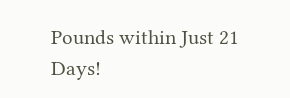Pounds within Just 21 Days!